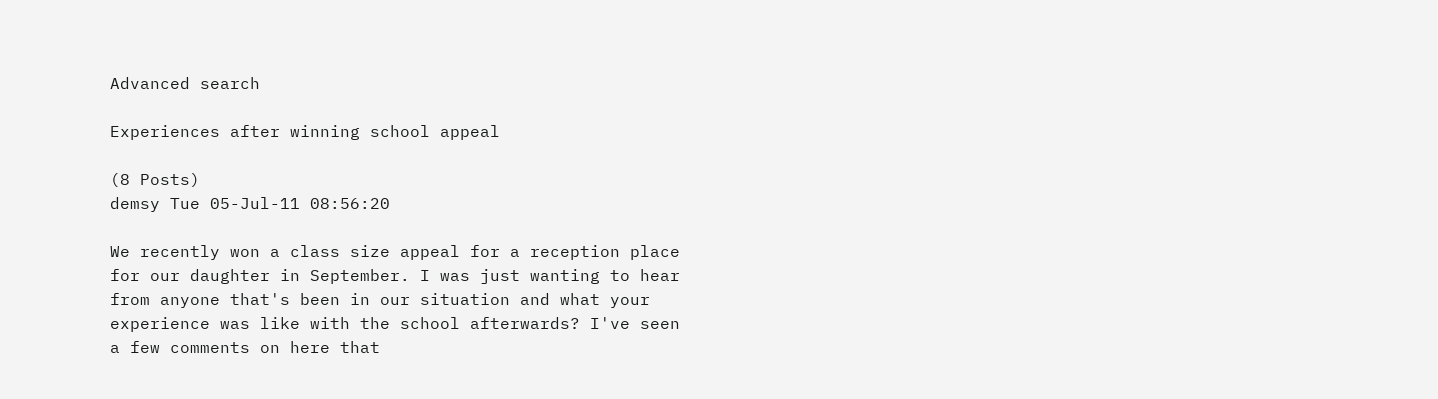Advanced search

Experiences after winning school appeal

(8 Posts)
demsy Tue 05-Jul-11 08:56:20

We recently won a class size appeal for a reception place for our daughter in September. I was just wanting to hear from anyone that's been in our situation and what your experience was like with the school afterwards? I've seen a few comments on here that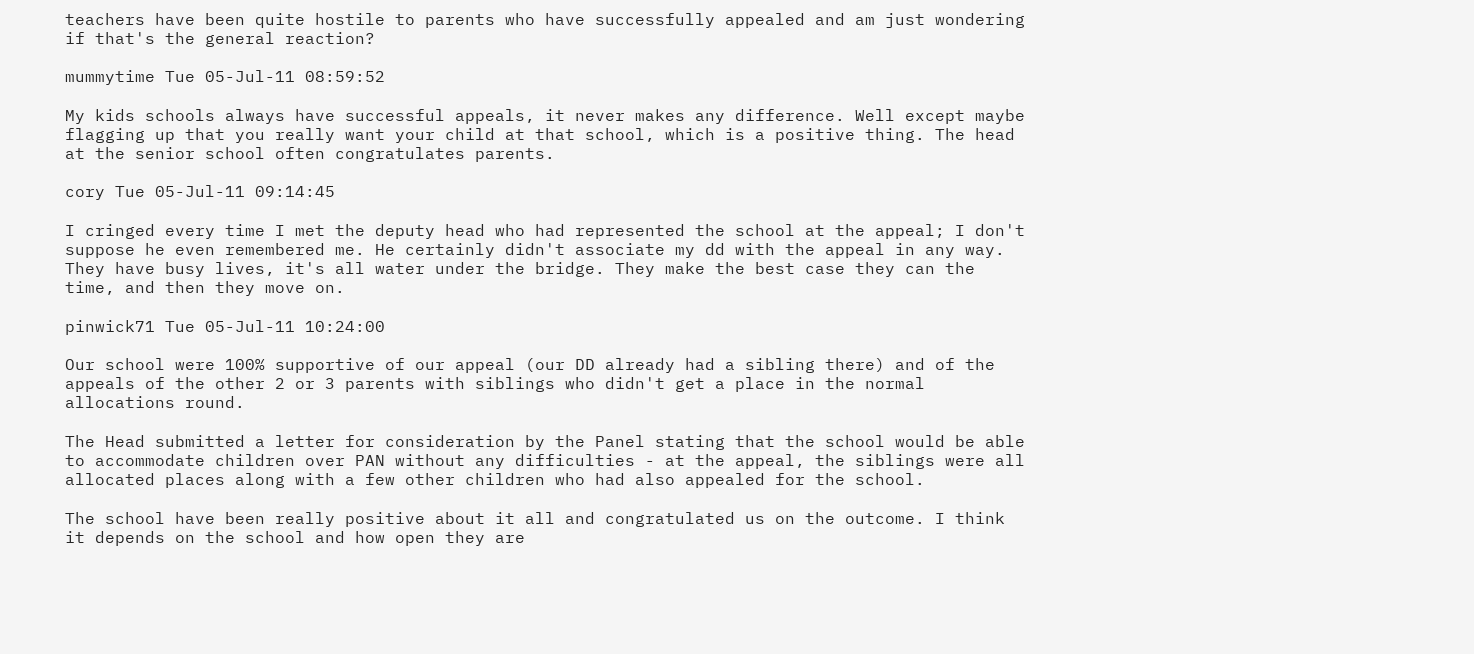teachers have been quite hostile to parents who have successfully appealed and am just wondering if that's the general reaction?

mummytime Tue 05-Jul-11 08:59:52

My kids schools always have successful appeals, it never makes any difference. Well except maybe flagging up that you really want your child at that school, which is a positive thing. The head at the senior school often congratulates parents.

cory Tue 05-Jul-11 09:14:45

I cringed every time I met the deputy head who had represented the school at the appeal; I don't suppose he even remembered me. He certainly didn't associate my dd with the appeal in any way. They have busy lives, it's all water under the bridge. They make the best case they can the time, and then they move on.

pinwick71 Tue 05-Jul-11 10:24:00

Our school were 100% supportive of our appeal (our DD already had a sibling there) and of the appeals of the other 2 or 3 parents with siblings who didn't get a place in the normal allocations round.

The Head submitted a letter for consideration by the Panel stating that the school would be able to accommodate children over PAN without any difficulties - at the appeal, the siblings were all allocated places along with a few other children who had also appealed for the school.

The school have been really positive about it all and congratulated us on the outcome. I think it depends on the school and how open they are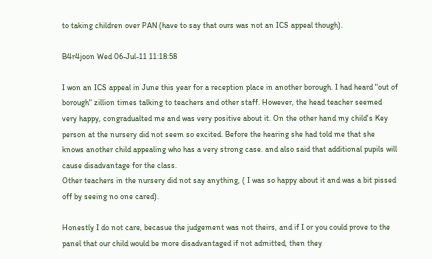to taking children over PAN (have to say that ours was not an ICS appeal though).

B4r4joon Wed 06-Jul-11 11:18:58

I won an ICS appeal in June this year for a reception place in another borough. I had heard "out of borough" zillion times talking to teachers and other staff. However, the head teacher seemed very happy, congradualted me and was very positive about it. On the other hand my child's Key person at the nursery did not seem so excited. Before the hearing she had told me that she knows another child appealing who has a very strong case. and also said that additional pupils will cause disadvantage for the class.
Other teachers in the nursery did not say anything, ( I was so happy about it and was a bit pissed off by seeing no one cared).

Honestly I do not care, becasue the judgement was not theirs, and if I or you could prove to the panel that our child would be more disadvantaged if not admitted, then they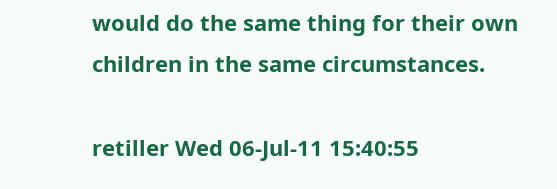would do the same thing for their own children in the same circumstances.

retiller Wed 06-Jul-11 15:40:55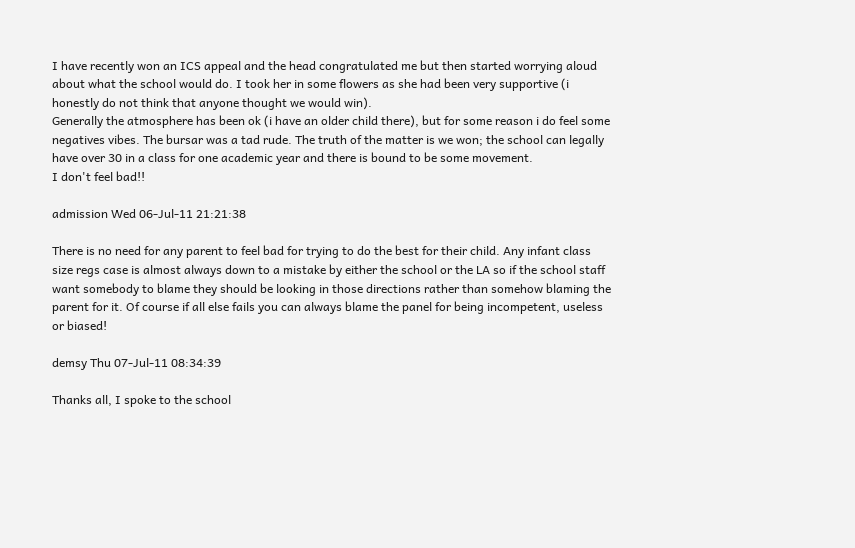I have recently won an ICS appeal and the head congratulated me but then started worrying aloud about what the school would do. I took her in some flowers as she had been very supportive (i honestly do not think that anyone thought we would win).
Generally the atmosphere has been ok (i have an older child there), but for some reason i do feel some negatives vibes. The bursar was a tad rude. The truth of the matter is we won; the school can legally have over 30 in a class for one academic year and there is bound to be some movement.
I don't feel bad!!

admission Wed 06-Jul-11 21:21:38

There is no need for any parent to feel bad for trying to do the best for their child. Any infant class size regs case is almost always down to a mistake by either the school or the LA so if the school staff want somebody to blame they should be looking in those directions rather than somehow blaming the parent for it. Of course if all else fails you can always blame the panel for being incompetent, useless or biased!

demsy Thu 07-Jul-11 08:34:39

Thanks all, I spoke to the school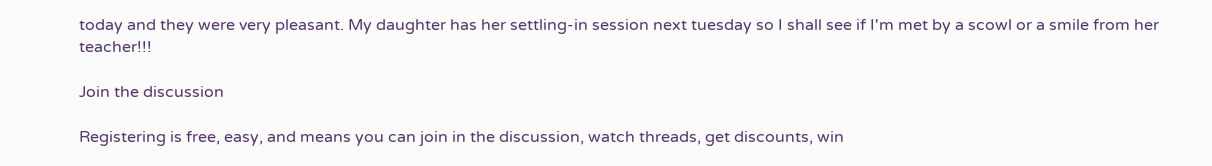today and they were very pleasant. My daughter has her settling-in session next tuesday so I shall see if I'm met by a scowl or a smile from her teacher!!!

Join the discussion

Registering is free, easy, and means you can join in the discussion, watch threads, get discounts, win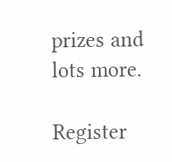prizes and lots more.

Register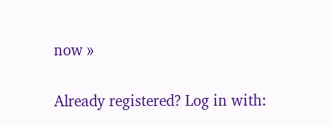now »

Already registered? Log in with: